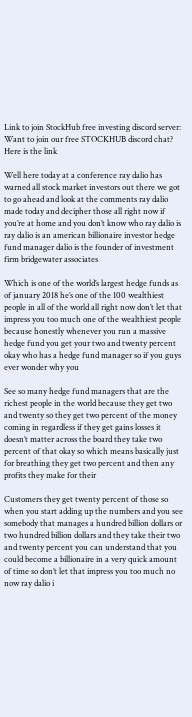Link to join StockHub free investing discord server: Want to join our free STOCKHUB discord chat? Here is the link

Well here today at a conference ray dalio has warned all stock market investors out there we got to go ahead and look at the comments ray dalio made today and decipher those all right now if you’re at home and you don’t know who ray dalio is ray dalio is an american billionaire investor hedge fund manager dalio is the founder of investment firm bridgewater associates

Which is one of the world’s largest hedge funds as of january 2018 he’s one of the 100 wealthiest people in all of the world all right now don’t let that impress you too much one of the wealthiest people because honestly whenever you run a massive hedge fund you get your two and twenty percent okay who has a hedge fund manager so if you guys ever wonder why you

See so many hedge fund managers that are the richest people in the world because they get two and twenty so they get two percent of the money coming in regardless if they get gains losses it doesn’t matter across the board they take two percent of that okay so which means basically just for breathing they get two percent and then any profits they make for their

Customers they get twenty percent of those so when you start adding up the numbers and you see somebody that manages a hundred billion dollars or two hundred billion dollars and they take their two and twenty percent you can understand that you could become a billionaire in a very quick amount of time so don’t let that impress you too much no now ray dalio i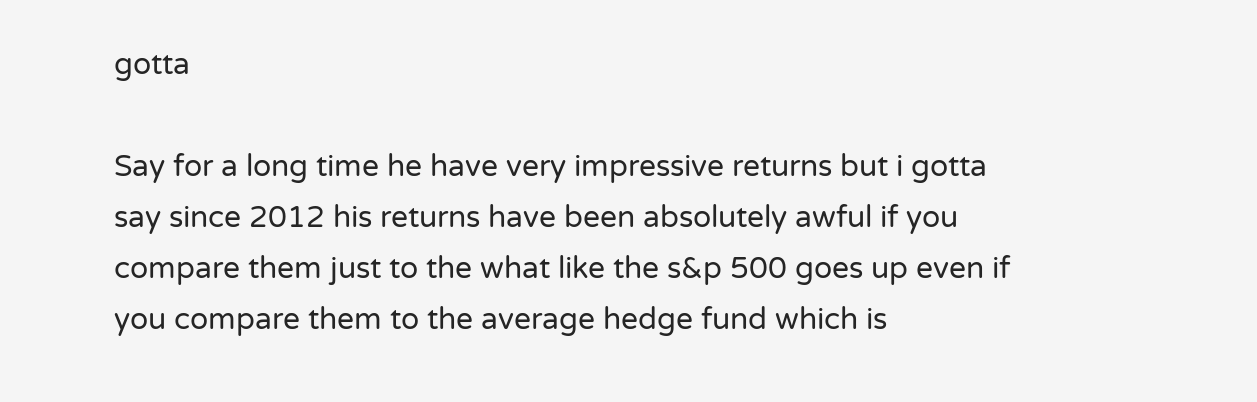gotta

Say for a long time he have very impressive returns but i gotta say since 2012 his returns have been absolutely awful if you compare them just to the what like the s&p 500 goes up even if you compare them to the average hedge fund which is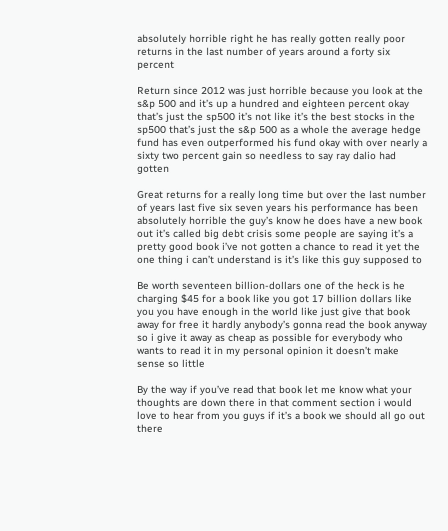absolutely horrible right he has really gotten really poor returns in the last number of years around a forty six percent

Return since 2012 was just horrible because you look at the s&p 500 and it’s up a hundred and eighteen percent okay that’s just the sp500 it’s not like it’s the best stocks in the sp500 that’s just the s&p 500 as a whole the average hedge fund has even outperformed his fund okay with over nearly a sixty two percent gain so needless to say ray dalio had gotten

Great returns for a really long time but over the last number of years last five six seven years his performance has been absolutely horrible the guy’s know he does have a new book out it’s called big debt crisis some people are saying it’s a pretty good book i’ve not gotten a chance to read it yet the one thing i can’t understand is it’s like this guy supposed to

Be worth seventeen billion-dollars one of the heck is he charging $45 for a book like you got 17 billion dollars like you you have enough in the world like just give that book away for free it hardly anybody’s gonna read the book anyway so i give it away as cheap as possible for everybody who wants to read it in my personal opinion it doesn’t make sense so little

By the way if you’ve read that book let me know what your thoughts are down there in that comment section i would love to hear from you guys if it’s a book we should all go out there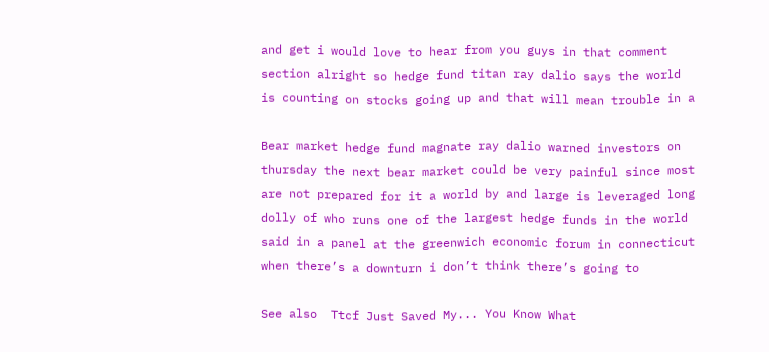and get i would love to hear from you guys in that comment section alright so hedge fund titan ray dalio says the world is counting on stocks going up and that will mean trouble in a

Bear market hedge fund magnate ray dalio warned investors on thursday the next bear market could be very painful since most are not prepared for it a world by and large is leveraged long dolly of who runs one of the largest hedge funds in the world said in a panel at the greenwich economic forum in connecticut when there’s a downturn i don’t think there’s going to

See also  Ttcf Just Saved My... You Know What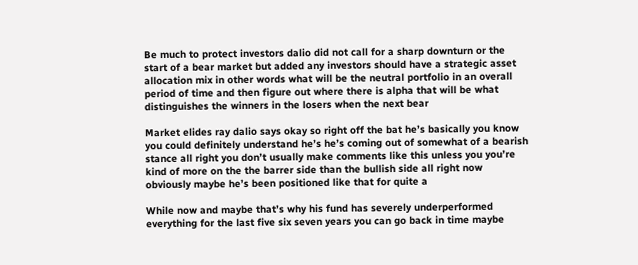Be much to protect investors dalio did not call for a sharp downturn or the start of a bear market but added any investors should have a strategic asset allocation mix in other words what will be the neutral portfolio in an overall period of time and then figure out where there is alpha that will be what distinguishes the winners in the losers when the next bear

Market elides ray dalio says okay so right off the bat he’s basically you know you could definitely understand he’s he’s coming out of somewhat of a bearish stance all right you don’t usually make comments like this unless you you’re kind of more on the the barrer side than the bullish side all right now obviously maybe he’s been positioned like that for quite a

While now and maybe that’s why his fund has severely underperformed everything for the last five six seven years you can go back in time maybe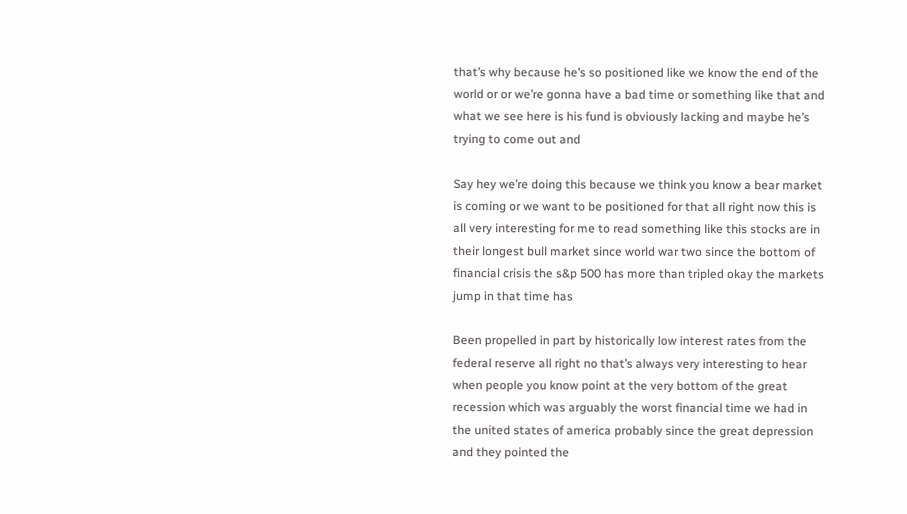that’s why because he’s so positioned like we know the end of the world or or we’re gonna have a bad time or something like that and what we see here is his fund is obviously lacking and maybe he’s trying to come out and

Say hey we’re doing this because we think you know a bear market is coming or we want to be positioned for that all right now this is all very interesting for me to read something like this stocks are in their longest bull market since world war two since the bottom of financial crisis the s&p 500 has more than tripled okay the markets jump in that time has

Been propelled in part by historically low interest rates from the federal reserve all right no that’s always very interesting to hear when people you know point at the very bottom of the great recession which was arguably the worst financial time we had in the united states of america probably since the great depression and they pointed the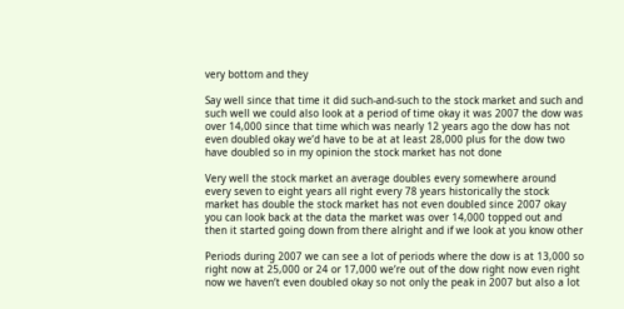very bottom and they

Say well since that time it did such-and-such to the stock market and such and such well we could also look at a period of time okay it was 2007 the dow was over 14,000 since that time which was nearly 12 years ago the dow has not even doubled okay we’d have to be at at least 28,000 plus for the dow two have doubled so in my opinion the stock market has not done

Very well the stock market an average doubles every somewhere around every seven to eight years all right every 78 years historically the stock market has double the stock market has not even doubled since 2007 okay you can look back at the data the market was over 14,000 topped out and then it started going down from there alright and if we look at you know other

Periods during 2007 we can see a lot of periods where the dow is at 13,000 so right now at 25,000 or 24 or 17,000 we’re out of the dow right now even right now we haven’t even doubled okay so not only the peak in 2007 but also a lot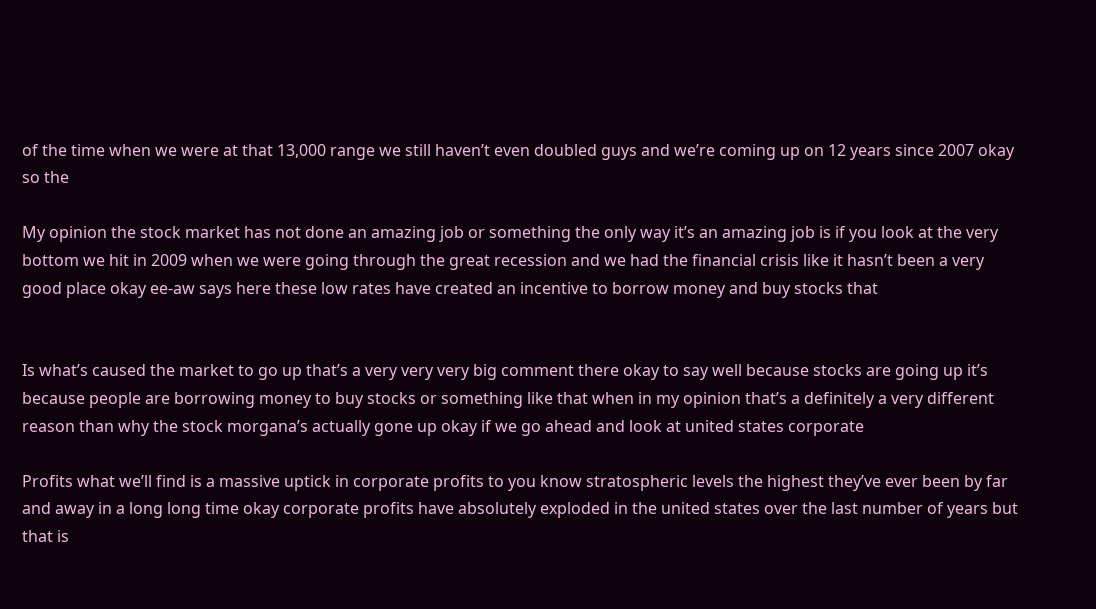of the time when we were at that 13,000 range we still haven’t even doubled guys and we’re coming up on 12 years since 2007 okay so the

My opinion the stock market has not done an amazing job or something the only way it’s an amazing job is if you look at the very bottom we hit in 2009 when we were going through the great recession and we had the financial crisis like it hasn’t been a very good place okay ee-aw says here these low rates have created an incentive to borrow money and buy stocks that


Is what’s caused the market to go up that’s a very very very big comment there okay to say well because stocks are going up it’s because people are borrowing money to buy stocks or something like that when in my opinion that’s a definitely a very different reason than why the stock morgana’s actually gone up okay if we go ahead and look at united states corporate

Profits what we’ll find is a massive uptick in corporate profits to you know stratospheric levels the highest they’ve ever been by far and away in a long long time okay corporate profits have absolutely exploded in the united states over the last number of years but that is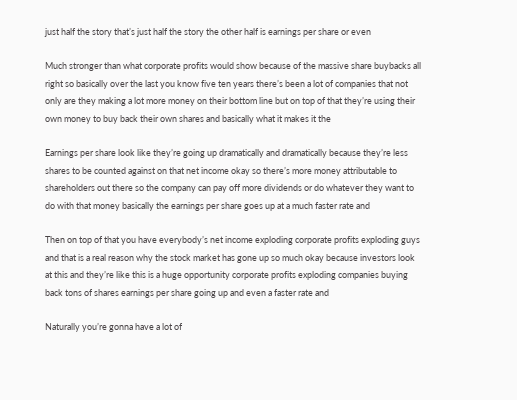just half the story that’s just half the story the other half is earnings per share or even

Much stronger than what corporate profits would show because of the massive share buybacks all right so basically over the last you know five ten years there’s been a lot of companies that not only are they making a lot more money on their bottom line but on top of that they’re using their own money to buy back their own shares and basically what it makes it the

Earnings per share look like they’re going up dramatically and dramatically because they’re less shares to be counted against on that net income okay so there’s more money attributable to shareholders out there so the company can pay off more dividends or do whatever they want to do with that money basically the earnings per share goes up at a much faster rate and

Then on top of that you have everybody’s net income exploding corporate profits exploding guys and that is a real reason why the stock market has gone up so much okay because investors look at this and they’re like this is a huge opportunity corporate profits exploding companies buying back tons of shares earnings per share going up and even a faster rate and

Naturally you’re gonna have a lot of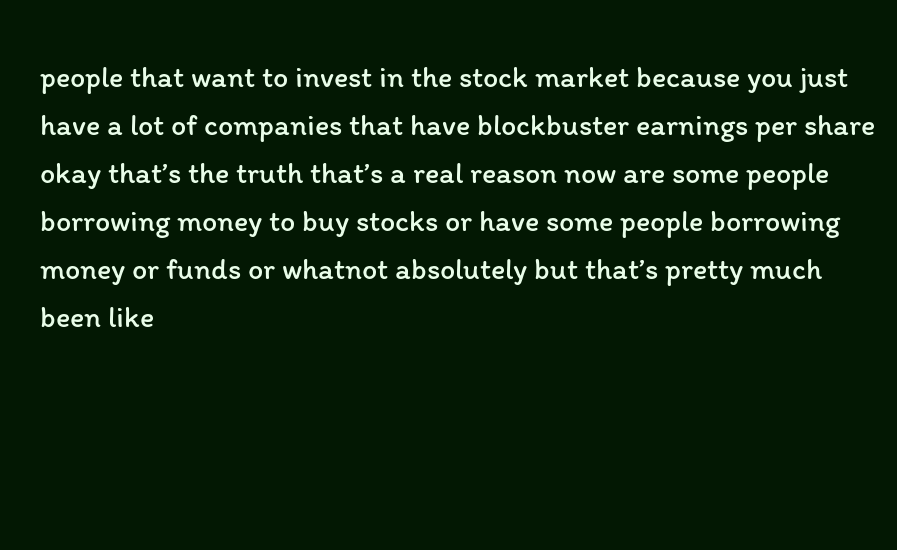people that want to invest in the stock market because you just have a lot of companies that have blockbuster earnings per share okay that’s the truth that’s a real reason now are some people borrowing money to buy stocks or have some people borrowing money or funds or whatnot absolutely but that’s pretty much been like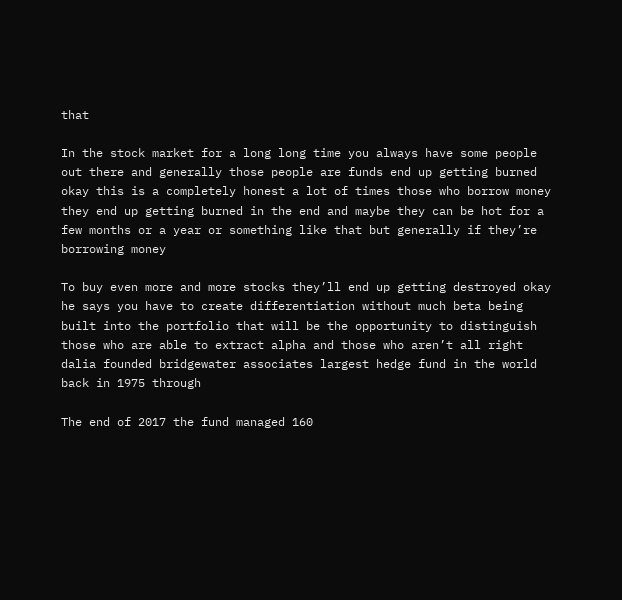that

In the stock market for a long long time you always have some people out there and generally those people are funds end up getting burned okay this is a completely honest a lot of times those who borrow money they end up getting burned in the end and maybe they can be hot for a few months or a year or something like that but generally if they’re borrowing money

To buy even more and more stocks they’ll end up getting destroyed okay he says you have to create differentiation without much beta being built into the portfolio that will be the opportunity to distinguish those who are able to extract alpha and those who aren’t all right dalia founded bridgewater associates largest hedge fund in the world back in 1975 through

The end of 2017 the fund managed 160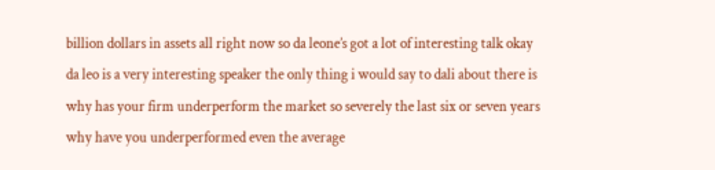billion dollars in assets all right now so da leone’s got a lot of interesting talk okay da leo is a very interesting speaker the only thing i would say to dali about there is why has your firm underperform the market so severely the last six or seven years why have you underperformed even the average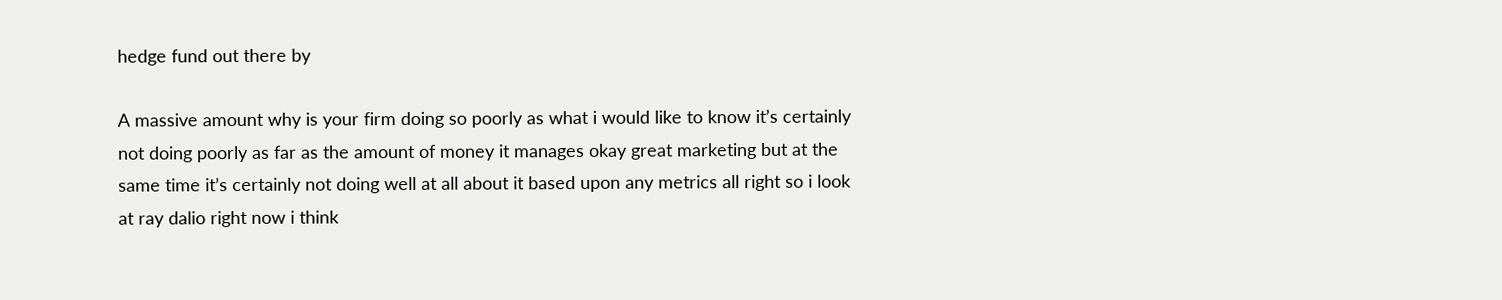hedge fund out there by

A massive amount why is your firm doing so poorly as what i would like to know it’s certainly not doing poorly as far as the amount of money it manages okay great marketing but at the same time it’s certainly not doing well at all about it based upon any metrics all right so i look at ray dalio right now i think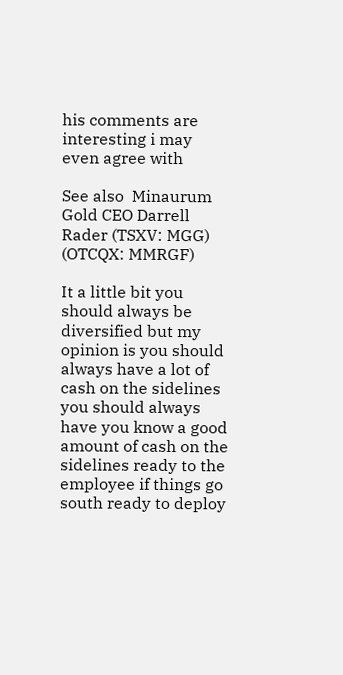his comments are interesting i may even agree with

See also  Minaurum Gold CEO Darrell Rader (TSXV: MGG) (OTCQX: MMRGF)

It a little bit you should always be diversified but my opinion is you should always have a lot of cash on the sidelines you should always have you know a good amount of cash on the sidelines ready to the employee if things go south ready to deploy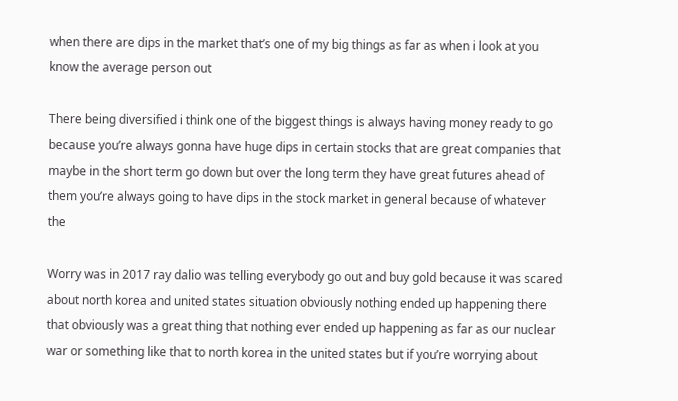when there are dips in the market that’s one of my big things as far as when i look at you know the average person out

There being diversified i think one of the biggest things is always having money ready to go because you’re always gonna have huge dips in certain stocks that are great companies that maybe in the short term go down but over the long term they have great futures ahead of them you’re always going to have dips in the stock market in general because of whatever the

Worry was in 2017 ray dalio was telling everybody go out and buy gold because it was scared about north korea and united states situation obviously nothing ended up happening there that obviously was a great thing that nothing ever ended up happening as far as our nuclear war or something like that to north korea in the united states but if you’re worrying about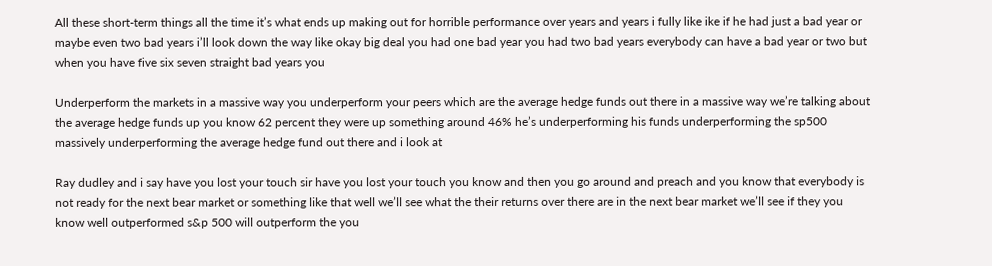All these short-term things all the time it’s what ends up making out for horrible performance over years and years i fully like ike if he had just a bad year or maybe even two bad years i’ll look down the way like okay big deal you had one bad year you had two bad years everybody can have a bad year or two but when you have five six seven straight bad years you

Underperform the markets in a massive way you underperform your peers which are the average hedge funds out there in a massive way we’re talking about the average hedge funds up you know 62 percent they were up something around 46% he’s underperforming his funds underperforming the sp500 massively underperforming the average hedge fund out there and i look at

Ray dudley and i say have you lost your touch sir have you lost your touch you know and then you go around and preach and you know that everybody is not ready for the next bear market or something like that well we’ll see what the their returns over there are in the next bear market we’ll see if they you know well outperformed s&p 500 will outperform the you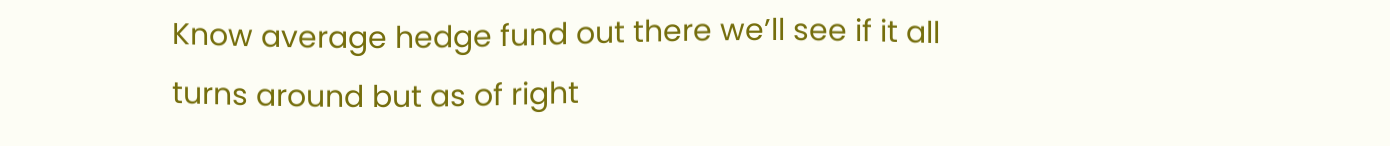Know average hedge fund out there we’ll see if it all turns around but as of right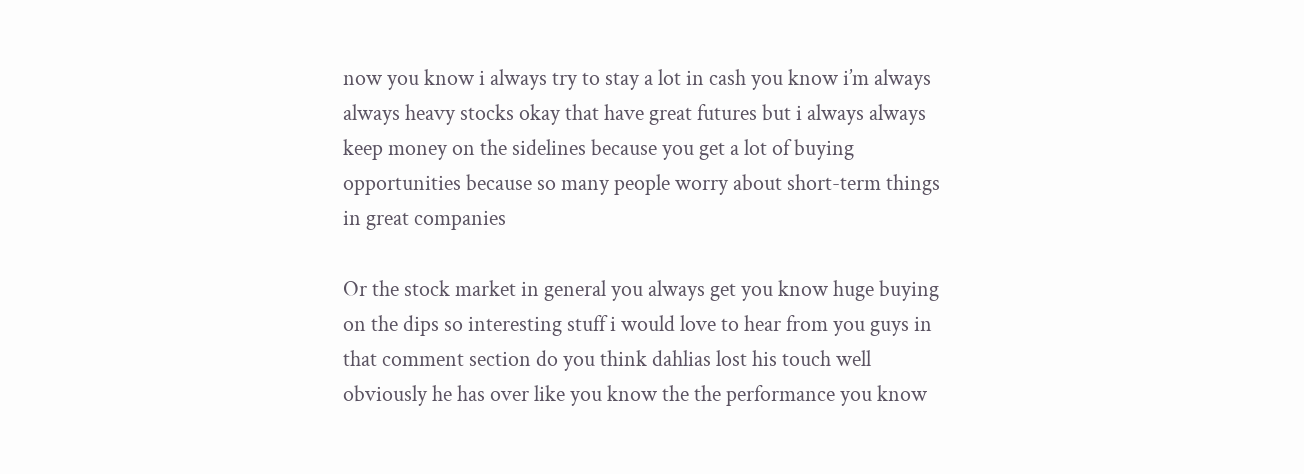now you know i always try to stay a lot in cash you know i’m always always heavy stocks okay that have great futures but i always always keep money on the sidelines because you get a lot of buying opportunities because so many people worry about short-term things in great companies

Or the stock market in general you always get you know huge buying on the dips so interesting stuff i would love to hear from you guys in that comment section do you think dahlias lost his touch well obviously he has over like you know the the performance you know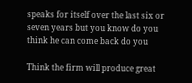speaks for itself over the last six or seven years but you know do you think he can come back do you

Think the firm will produce great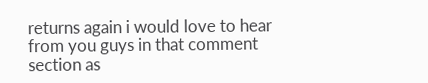returns again i would love to hear from you guys in that comment section as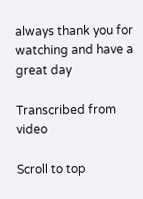always thank you for watching and have a great day

Transcribed from video

Scroll to top